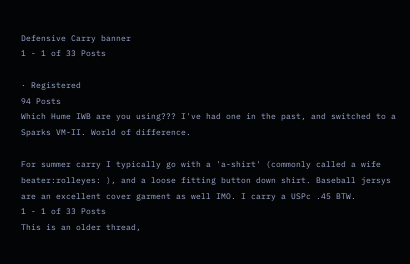Defensive Carry banner
1 - 1 of 33 Posts

· Registered
94 Posts
Which Hume IWB are you using??? I've had one in the past, and switched to a Sparks VM-II. World of difference.

For summer carry I typically go with a 'a-shirt' (commonly called a wife beater:rolleyes: ), and a loose fitting button down shirt. Baseball jersys are an excellent cover garment as well IMO. I carry a USPc .45 BTW.
1 - 1 of 33 Posts
This is an older thread,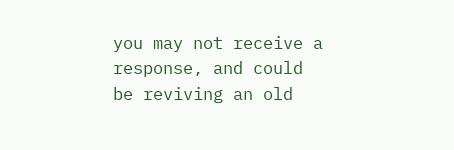you may not receive a response, and could be reviving an old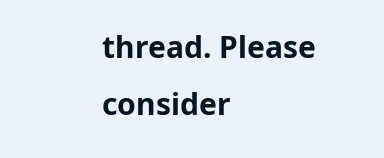thread. Please consider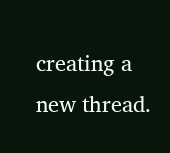creating a new thread.